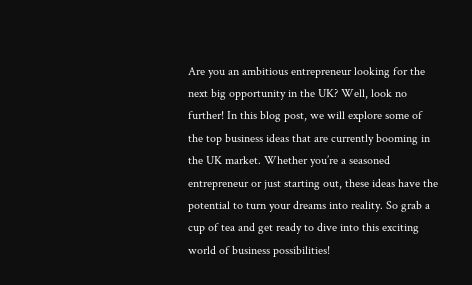Are you an ambitious entrepreneur looking for the next big opportunity in the UK? Well, look no further! In this blog post, we will explore some of the top business ideas that are currently booming in the UK market. Whether you’re a seasoned entrepreneur or just starting out, these ideas have the potential to turn your dreams into reality. So grab a cup of tea and get ready to dive into this exciting world of business possibilities!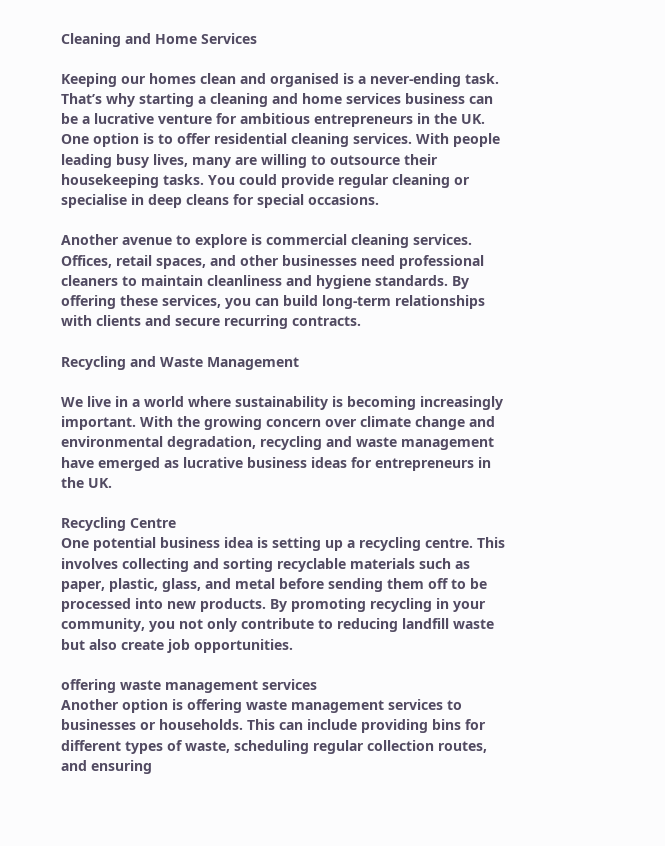Cleaning and Home Services

Keeping our homes clean and organised is a never-ending task. That’s why starting a cleaning and home services business can be a lucrative venture for ambitious entrepreneurs in the UK. One option is to offer residential cleaning services. With people leading busy lives, many are willing to outsource their housekeeping tasks. You could provide regular cleaning or specialise in deep cleans for special occasions.

Another avenue to explore is commercial cleaning services. Offices, retail spaces, and other businesses need professional cleaners to maintain cleanliness and hygiene standards. By offering these services, you can build long-term relationships with clients and secure recurring contracts.

Recycling and Waste Management

We live in a world where sustainability is becoming increasingly important. With the growing concern over climate change and environmental degradation, recycling and waste management have emerged as lucrative business ideas for entrepreneurs in the UK.

Recycling Centre
One potential business idea is setting up a recycling centre. This involves collecting and sorting recyclable materials such as paper, plastic, glass, and metal before sending them off to be processed into new products. By promoting recycling in your community, you not only contribute to reducing landfill waste but also create job opportunities.

offering waste management services
Another option is offering waste management services to businesses or households. This can include providing bins for different types of waste, scheduling regular collection routes, and ensuring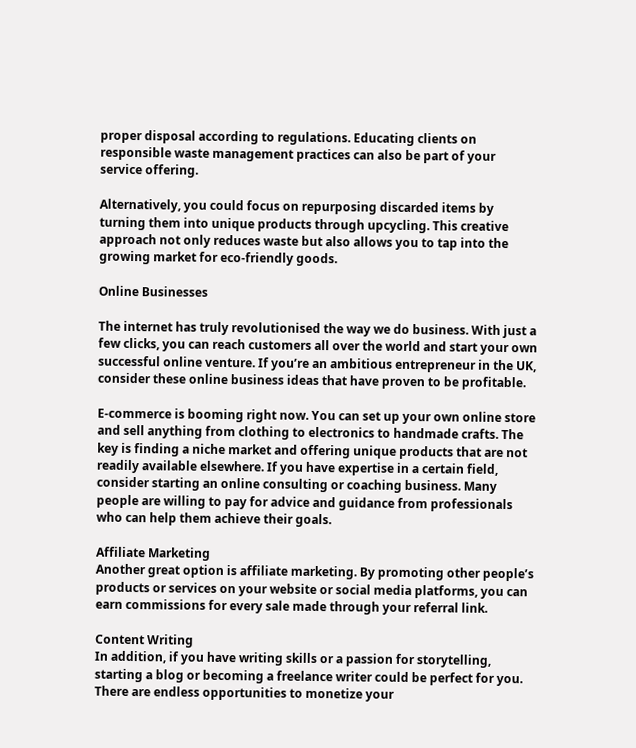proper disposal according to regulations. Educating clients on responsible waste management practices can also be part of your service offering.

Alternatively, you could focus on repurposing discarded items by turning them into unique products through upcycling. This creative approach not only reduces waste but also allows you to tap into the growing market for eco-friendly goods.

Online Businesses

The internet has truly revolutionised the way we do business. With just a few clicks, you can reach customers all over the world and start your own successful online venture. If you’re an ambitious entrepreneur in the UK, consider these online business ideas that have proven to be profitable.

E-commerce is booming right now. You can set up your own online store and sell anything from clothing to electronics to handmade crafts. The key is finding a niche market and offering unique products that are not readily available elsewhere. If you have expertise in a certain field, consider starting an online consulting or coaching business. Many people are willing to pay for advice and guidance from professionals who can help them achieve their goals.

Affiliate Marketing
Another great option is affiliate marketing. By promoting other people’s products or services on your website or social media platforms, you can earn commissions for every sale made through your referral link.

Content Writing
In addition, if you have writing skills or a passion for storytelling, starting a blog or becoming a freelance writer could be perfect for you. There are endless opportunities to monetize your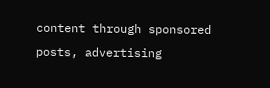content through sponsored posts, advertising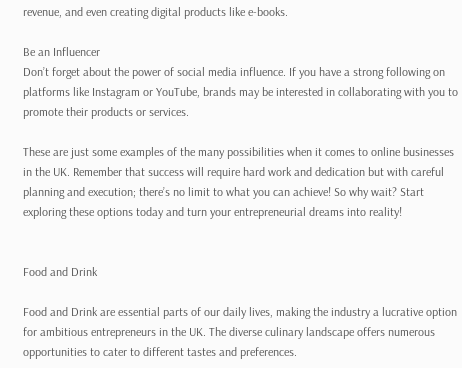revenue, and even creating digital products like e-books.

Be an Influencer
Don’t forget about the power of social media influence. If you have a strong following on platforms like Instagram or YouTube, brands may be interested in collaborating with you to promote their products or services.

These are just some examples of the many possibilities when it comes to online businesses in the UK. Remember that success will require hard work and dedication but with careful planning and execution; there’s no limit to what you can achieve! So why wait? Start exploring these options today and turn your entrepreneurial dreams into reality!


Food and Drink

Food and Drink are essential parts of our daily lives, making the industry a lucrative option for ambitious entrepreneurs in the UK. The diverse culinary landscape offers numerous opportunities to cater to different tastes and preferences.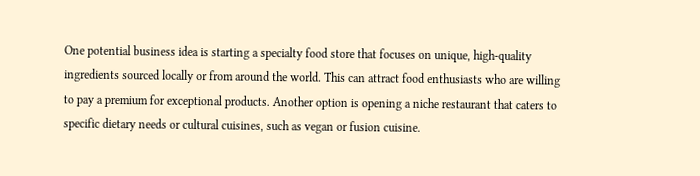One potential business idea is starting a specialty food store that focuses on unique, high-quality ingredients sourced locally or from around the world. This can attract food enthusiasts who are willing to pay a premium for exceptional products. Another option is opening a niche restaurant that caters to specific dietary needs or cultural cuisines, such as vegan or fusion cuisine.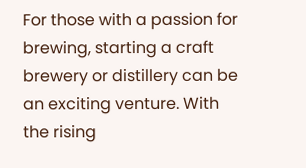For those with a passion for brewing, starting a craft brewery or distillery can be an exciting venture. With the rising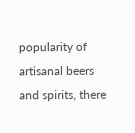popularity of artisanal beers and spirits, there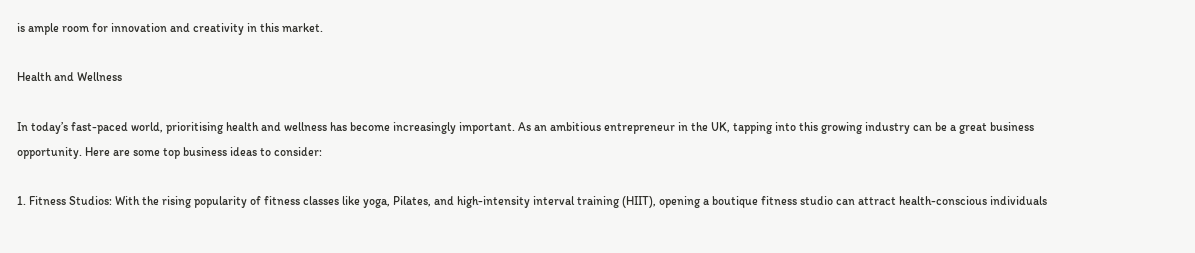is ample room for innovation and creativity in this market.

Health and Wellness

In today’s fast-paced world, prioritising health and wellness has become increasingly important. As an ambitious entrepreneur in the UK, tapping into this growing industry can be a great business opportunity. Here are some top business ideas to consider:

1. Fitness Studios: With the rising popularity of fitness classes like yoga, Pilates, and high-intensity interval training (HIIT), opening a boutique fitness studio can attract health-conscious individuals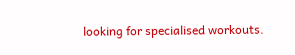looking for specialised workouts.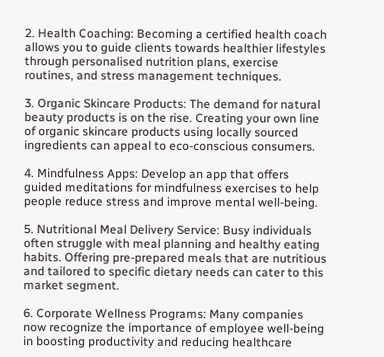2. Health Coaching: Becoming a certified health coach allows you to guide clients towards healthier lifestyles through personalised nutrition plans, exercise routines, and stress management techniques.

3. Organic Skincare Products: The demand for natural beauty products is on the rise. Creating your own line of organic skincare products using locally sourced ingredients can appeal to eco-conscious consumers.

4. Mindfulness Apps: Develop an app that offers guided meditations for mindfulness exercises to help people reduce stress and improve mental well-being.

5. Nutritional Meal Delivery Service: Busy individuals often struggle with meal planning and healthy eating habits. Offering pre-prepared meals that are nutritious and tailored to specific dietary needs can cater to this market segment.

6. Corporate Wellness Programs: Many companies now recognize the importance of employee well-being in boosting productivity and reducing healthcare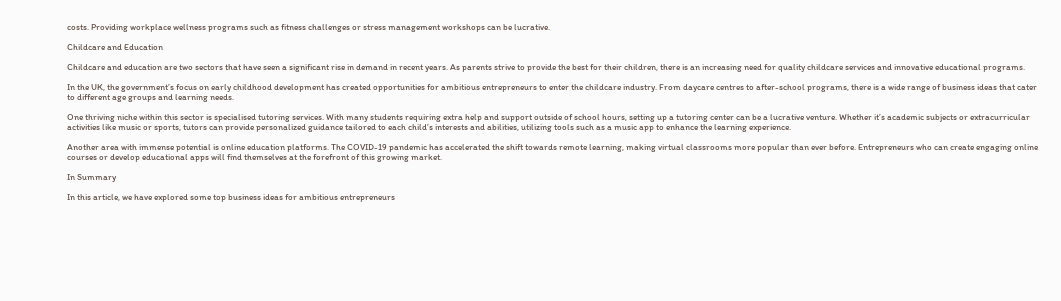costs. Providing workplace wellness programs such as fitness challenges or stress management workshops can be lucrative.

Childcare and Education

Childcare and education are two sectors that have seen a significant rise in demand in recent years. As parents strive to provide the best for their children, there is an increasing need for quality childcare services and innovative educational programs.

In the UK, the government’s focus on early childhood development has created opportunities for ambitious entrepreneurs to enter the childcare industry. From daycare centres to after-school programs, there is a wide range of business ideas that cater to different age groups and learning needs.

One thriving niche within this sector is specialised tutoring services. With many students requiring extra help and support outside of school hours, setting up a tutoring center can be a lucrative venture. Whether it’s academic subjects or extracurricular activities like music or sports, tutors can provide personalized guidance tailored to each child’s interests and abilities, utilizing tools such as a music app to enhance the learning experience.

Another area with immense potential is online education platforms. The COVID-19 pandemic has accelerated the shift towards remote learning, making virtual classrooms more popular than ever before. Entrepreneurs who can create engaging online courses or develop educational apps will find themselves at the forefront of this growing market.

In Summary

In this article, we have explored some top business ideas for ambitious entrepreneurs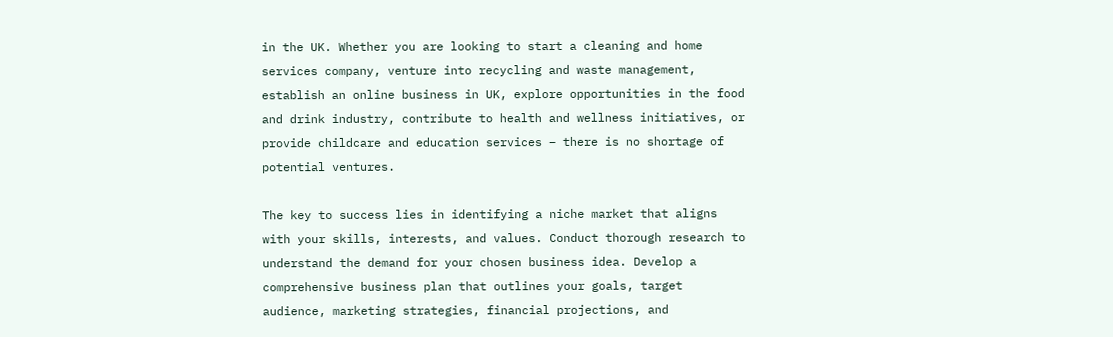in the UK. Whether you are looking to start a cleaning and home services company, venture into recycling and waste management, establish an online business in UK, explore opportunities in the food and drink industry, contribute to health and wellness initiatives, or provide childcare and education services – there is no shortage of potential ventures.

The key to success lies in identifying a niche market that aligns with your skills, interests, and values. Conduct thorough research to understand the demand for your chosen business idea. Develop a comprehensive business plan that outlines your goals, target audience, marketing strategies, financial projections, and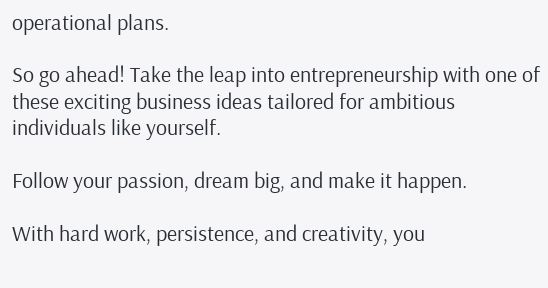operational plans.

So go ahead! Take the leap into entrepreneurship with one of these exciting business ideas tailored for ambitious individuals like yourself.

Follow your passion, dream big, and make it happen.

With hard work, persistence, and creativity, you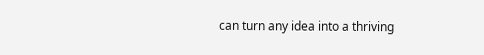can turn any idea into a thriving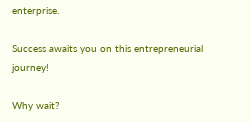enterprise.

Success awaits you on this entrepreneurial journey!

Why wait?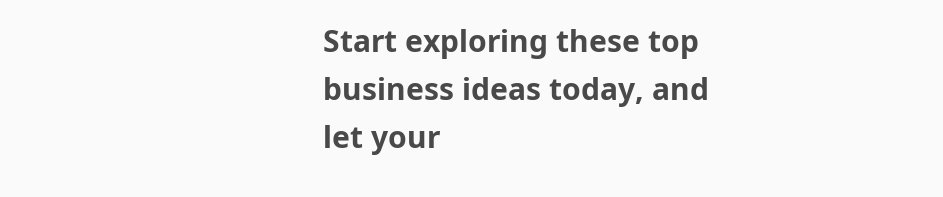Start exploring these top business ideas today, and let your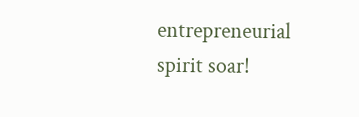entrepreneurial spirit soar!